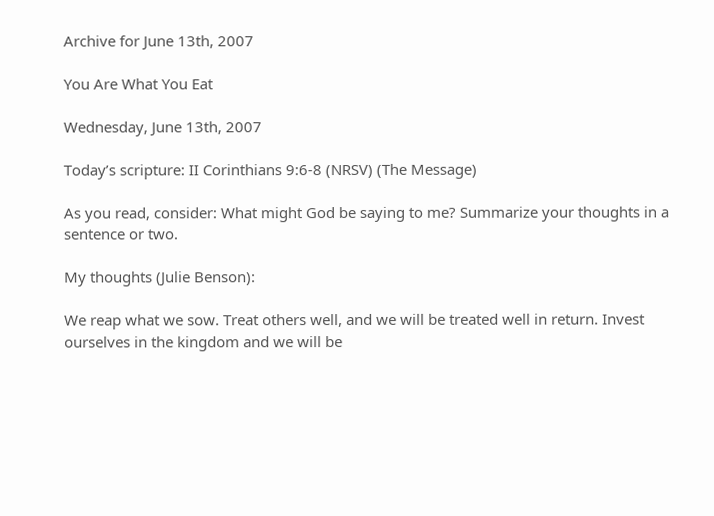Archive for June 13th, 2007

You Are What You Eat

Wednesday, June 13th, 2007

Today’s scripture: II Corinthians 9:6-8 (NRSV) (The Message)

As you read, consider: What might God be saying to me? Summarize your thoughts in a sentence or two.

My thoughts (Julie Benson):

We reap what we sow. Treat others well, and we will be treated well in return. Invest ourselves in the kingdom and we will be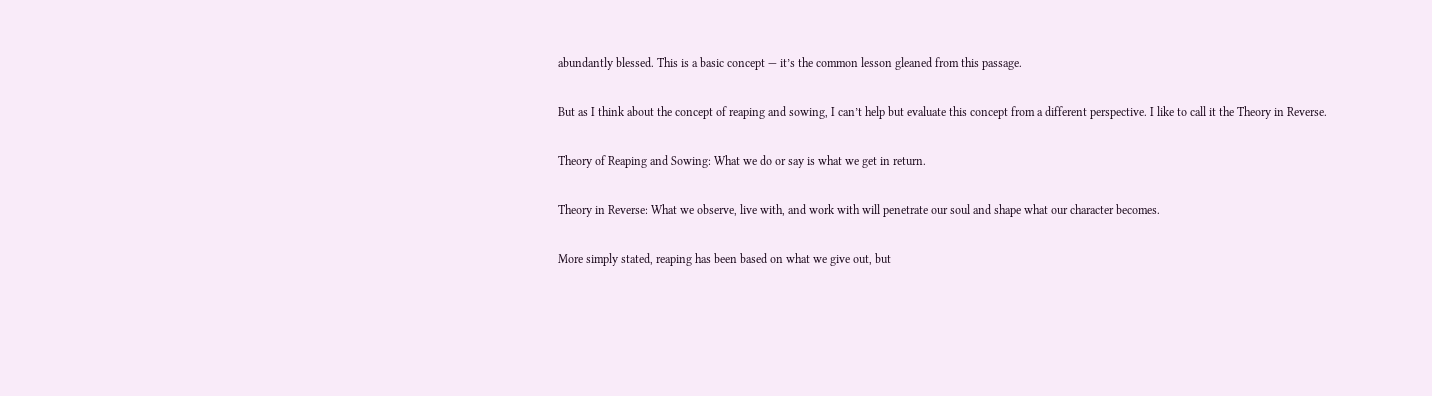abundantly blessed. This is a basic concept — it’s the common lesson gleaned from this passage.

But as I think about the concept of reaping and sowing, I can’t help but evaluate this concept from a different perspective. I like to call it the Theory in Reverse.

Theory of Reaping and Sowing: What we do or say is what we get in return.

Theory in Reverse: What we observe, live with, and work with will penetrate our soul and shape what our character becomes.

More simply stated, reaping has been based on what we give out, but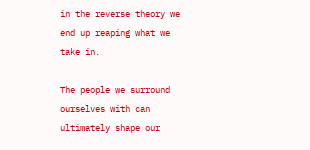in the reverse theory we end up reaping what we take in.

The people we surround ourselves with can ultimately shape our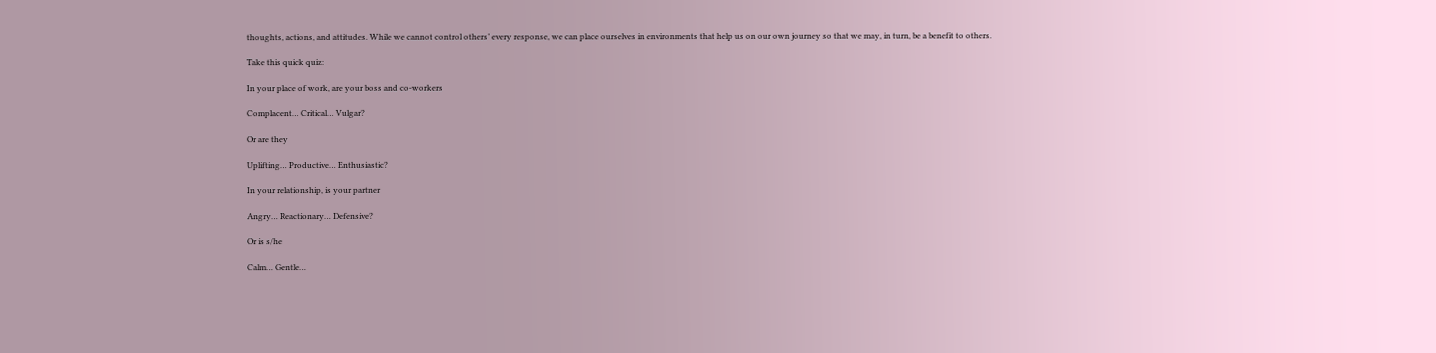thoughts, actions, and attitudes. While we cannot control others’ every response, we can place ourselves in environments that help us on our own journey so that we may, in turn, be a benefit to others.

Take this quick quiz:

In your place of work, are your boss and co-workers

Complacent… Critical… Vulgar?

Or are they

Uplifting… Productive… Enthusiastic?

In your relationship, is your partner

Angry… Reactionary… Defensive?

Or is s/he

Calm… Gentle…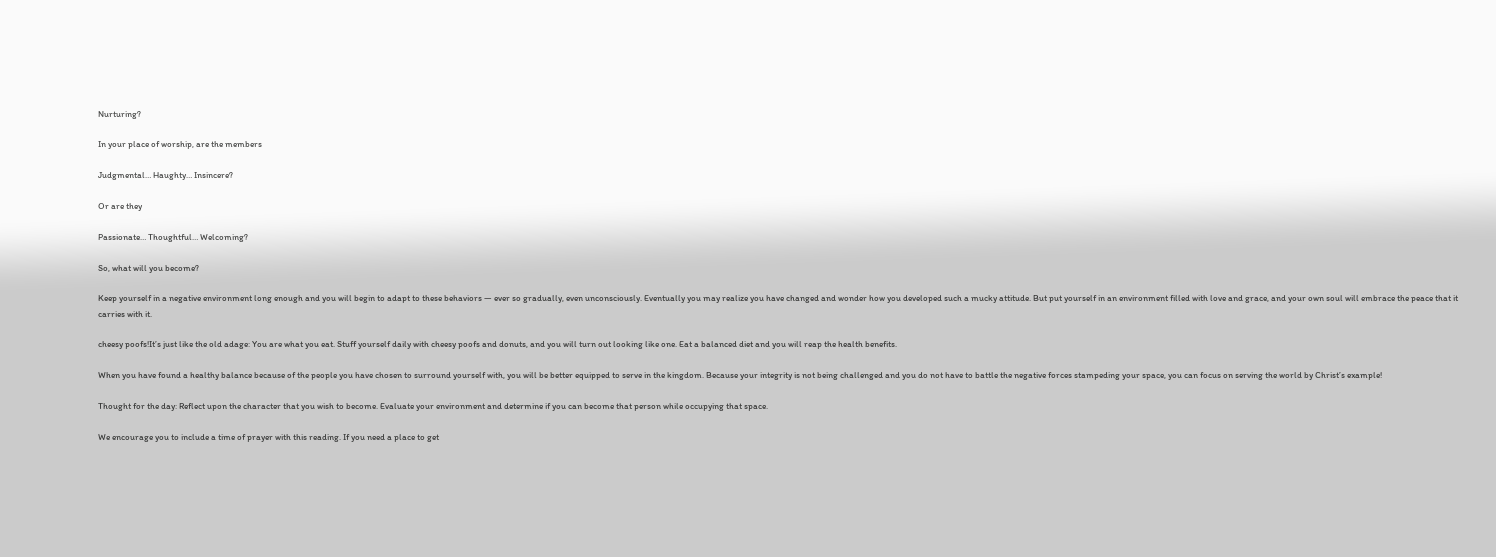Nurturing?

In your place of worship, are the members

Judgmental… Haughty… Insincere?

Or are they

Passionate… Thoughtful… Welcoming?

So, what will you become?

Keep yourself in a negative environment long enough and you will begin to adapt to these behaviors — ever so gradually, even unconsciously. Eventually you may realize you have changed and wonder how you developed such a mucky attitude. But put yourself in an environment filled with love and grace, and your own soul will embrace the peace that it carries with it.

cheesy poofs!It’s just like the old adage: You are what you eat. Stuff yourself daily with cheesy poofs and donuts, and you will turn out looking like one. Eat a balanced diet and you will reap the health benefits.

When you have found a healthy balance because of the people you have chosen to surround yourself with, you will be better equipped to serve in the kingdom. Because your integrity is not being challenged and you do not have to battle the negative forces stampeding your space, you can focus on serving the world by Christ’s example!

Thought for the day: Reflect upon the character that you wish to become. Evaluate your environment and determine if you can become that person while occupying that space.

We encourage you to include a time of prayer with this reading. If you need a place to get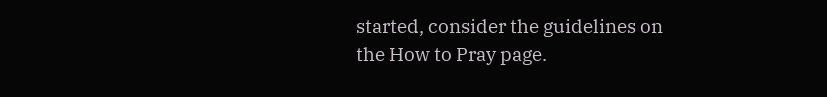started, consider the guidelines on the How to Pray page.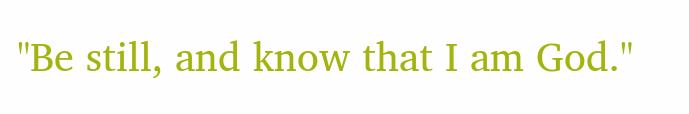"Be still, and know that I am God."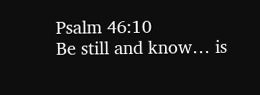Psalm 46:10
Be still and know… is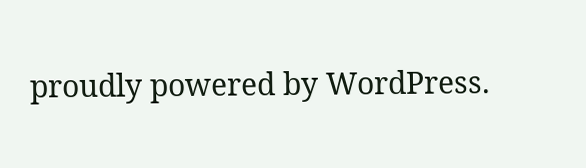proudly powered by WordPress.